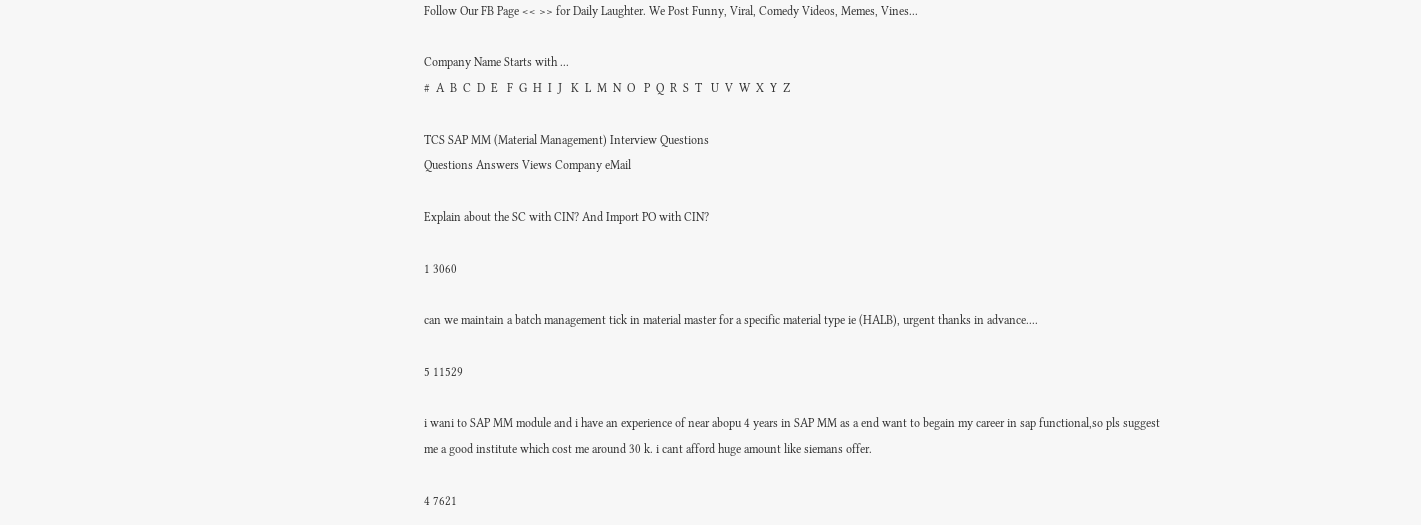Follow Our FB Page << >> for Daily Laughter. We Post Funny, Viral, Comedy Videos, Memes, Vines...

Company Name Starts with ...
#  A  B  C  D  E   F  G  H  I  J   K  L  M  N  O   P  Q  R  S  T   U  V  W  X  Y  Z

TCS SAP MM (Material Management) Interview Questions
Questions Answers Views Company eMail

Explain about the SC with CIN? And Import PO with CIN?

1 3060

can we maintain a batch management tick in material master for a specific material type ie (HALB), urgent thanks in advance....

5 11529

i wani to SAP MM module and i have an experience of near abopu 4 years in SAP MM as a end want to begain my career in sap functional,so pls suggest me a good institute which cost me around 30 k. i cant afford huge amount like siemans offer.

4 7621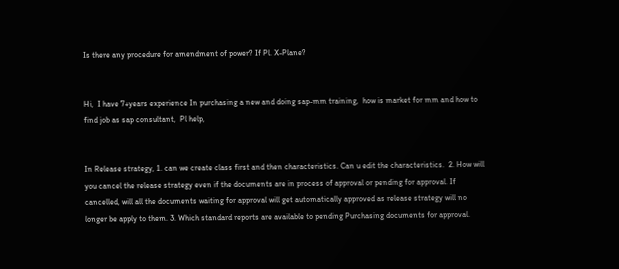Is there any procedure for amendment of power? If Pl. X-Plane?


Hi,  I have 7+years experience In purchasing a new and doing sap-mm training,  how is market for mm and how to find job as sap consultant,  Pl help,


In Release strategy, 1. can we create class first and then characteristics. Can u edit the characteristics.  2. How will you cancel the release strategy even if the documents are in process of approval or pending for approval. If cancelled, will all the documents waiting for approval will get automatically approved as release strategy will no longer be apply to them. 3. Which standard reports are available to pending Purchasing documents for approval.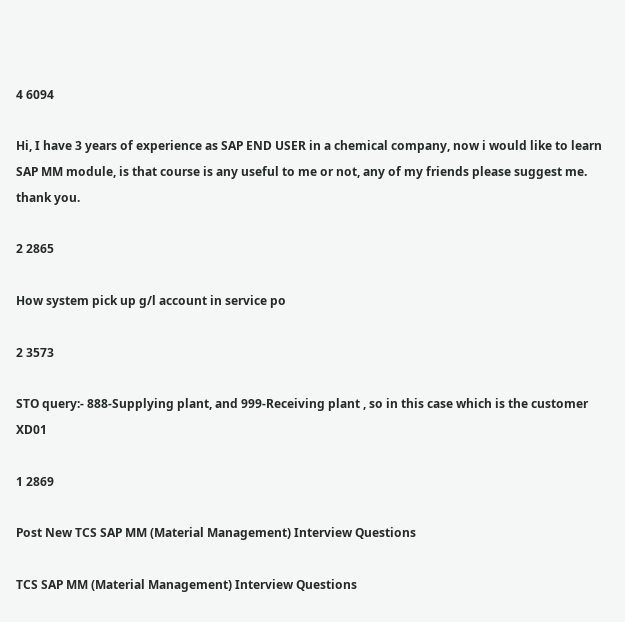4 6094

Hi, I have 3 years of experience as SAP END USER in a chemical company, now i would like to learn SAP MM module, is that course is any useful to me or not, any of my friends please suggest me. thank you.

2 2865

How system pick up g/l account in service po

2 3573

STO query:- 888-Supplying plant, and 999-Receiving plant , so in this case which is the customer XD01

1 2869

Post New TCS SAP MM (Material Management) Interview Questions

TCS SAP MM (Material Management) Interview Questions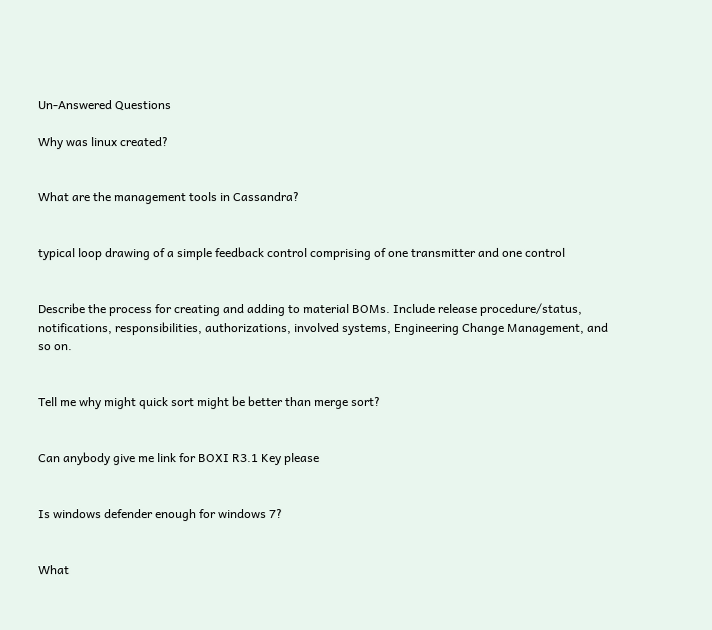Un-Answered Questions

Why was linux created?


What are the management tools in Cassandra?


typical loop drawing of a simple feedback control comprising of one transmitter and one control


Describe the process for creating and adding to material BOMs. Include release procedure/status, notifications, responsibilities, authorizations, involved systems, Engineering Change Management, and so on.


Tell me why might quick sort might be better than merge sort?


Can anybody give me link for BOXI R3.1 Key please


Is windows defender enough for windows 7?


What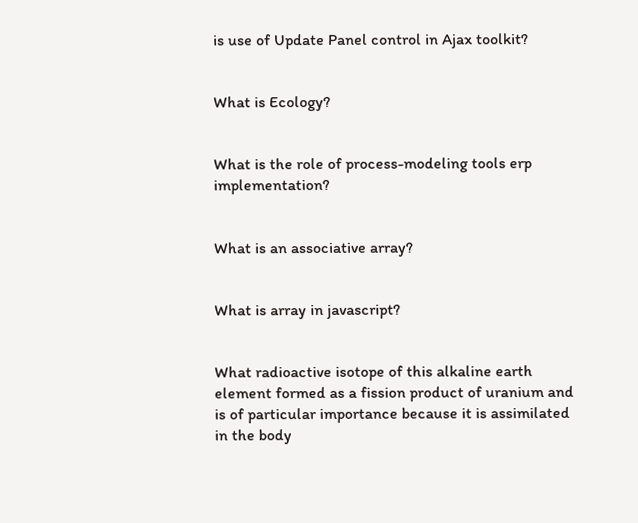is use of Update Panel control in Ajax toolkit?


What is Ecology?


What is the role of process-modeling tools erp implementation?


What is an associative array?


What is array in javascript?


What radioactive isotope of this alkaline earth element formed as a fission product of uranium and is of particular importance because it is assimilated in the body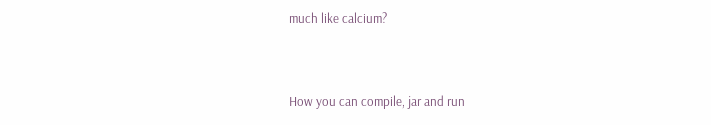much like calcium?


How you can compile, jar and run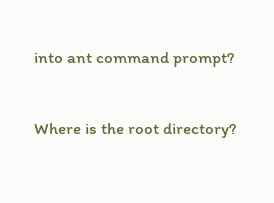into ant command prompt?


Where is the root directory?